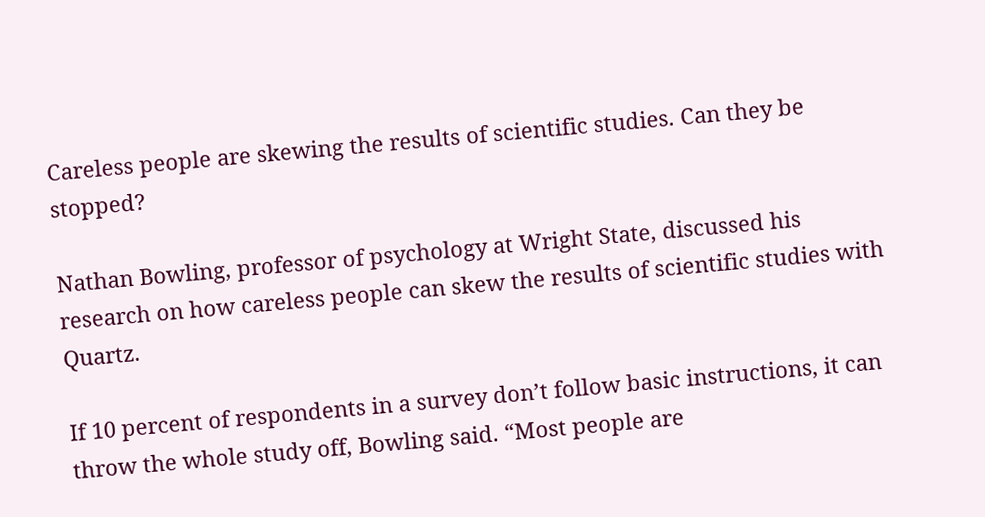Careless people are skewing the results of scientific studies. Can they be stopped?

Nathan Bowling, professor of psychology at Wright State, discussed his research on how careless people can skew the results of scientific studies with Quartz.

If 10 percent of respondents in a survey don’t follow basic instructions, it can throw the whole study off, Bowling said. “Most people are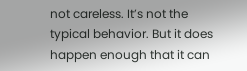not careless. It’s not the typical behavior. But it does happen enough that it can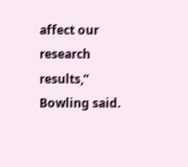affect our research results,” Bowling said.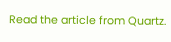Read the article from Quartz.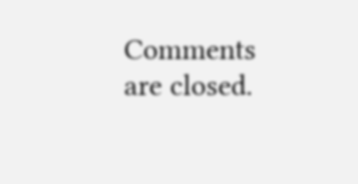Comments are closed.